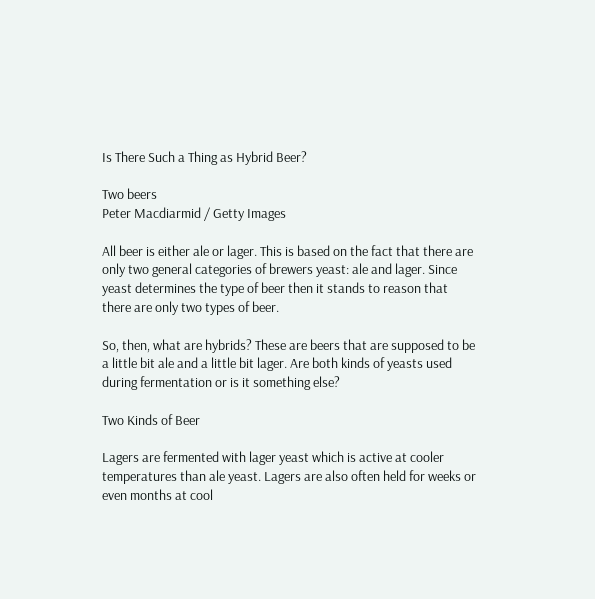Is There Such a Thing as Hybrid Beer?

Two beers
Peter Macdiarmid / Getty Images

All beer is either ale or lager. This is based on the fact that there are only two general categories of brewers yeast: ale and lager. Since yeast determines the type of beer then it stands to reason that there are only two types of beer.

So, then, what are hybrids? These are beers that are supposed to be a little bit ale and a little bit lager. Are both kinds of yeasts used during fermentation or is it something else?

Two Kinds of Beer

Lagers are fermented with lager yeast which is active at cooler temperatures than ale yeast. Lagers are also often held for weeks or even months at cool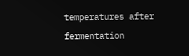temperatures after fermentation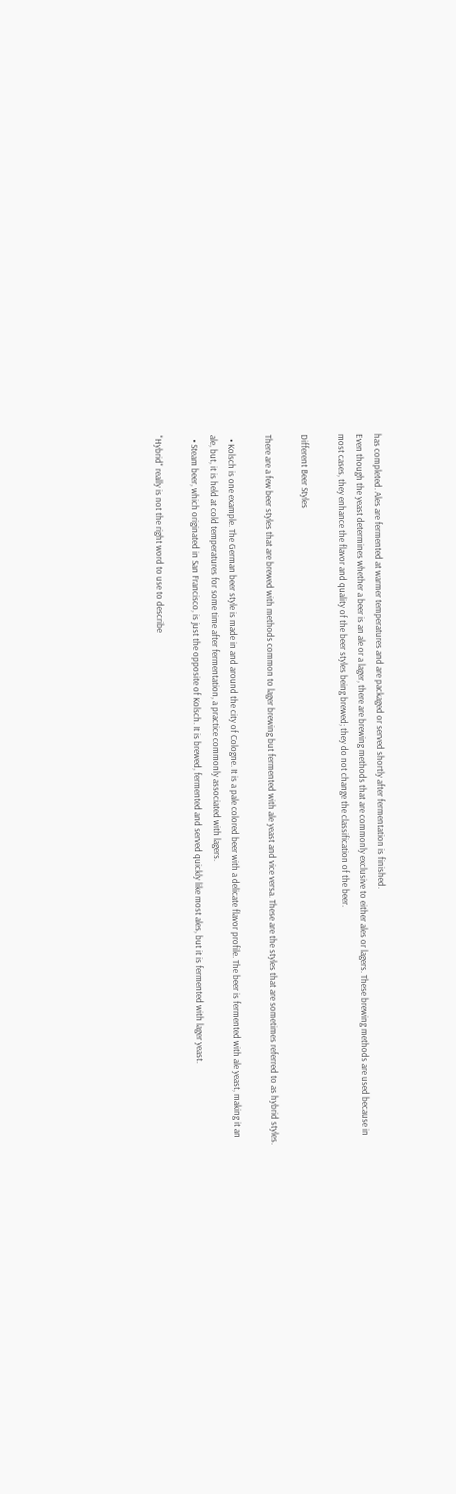has completed. Ales are fermented at warmer temperatures and are packaged or served shortly after fermentation is finished.
Even though the yeast determines whether a beer is an ale or a lager, there are brewing methods that are commonly exclusive to either ales or lagers. These brewing methods are used because in most cases, they enhance the flavor and quality of the beer styles being brewed; they do not change the classification of the beer.

Different Beer Styles

There are a few beer styles that are brewed with methods common to lager brewing but fermented with ale yeast and vice versa. These are the styles that are sometimes referred to as hybrid styles.

  • Kolsch is one example. The German beer style is made in and around the city of Cologne. It is a pale colored beer with a delicate flavor profile. The beer is fermented with ale yeast, making it an ale, but, it is held at cold temperatures for some time after fermentation, a practice commonly associated with lagers.
  • Steam beer, which originated in San Francisco, is just the opposite of Kolsch. It is brewed, fermented and served quickly like most ales, but it is fermented with lager yeast.

"Hybrid" really is not the right word to use to describe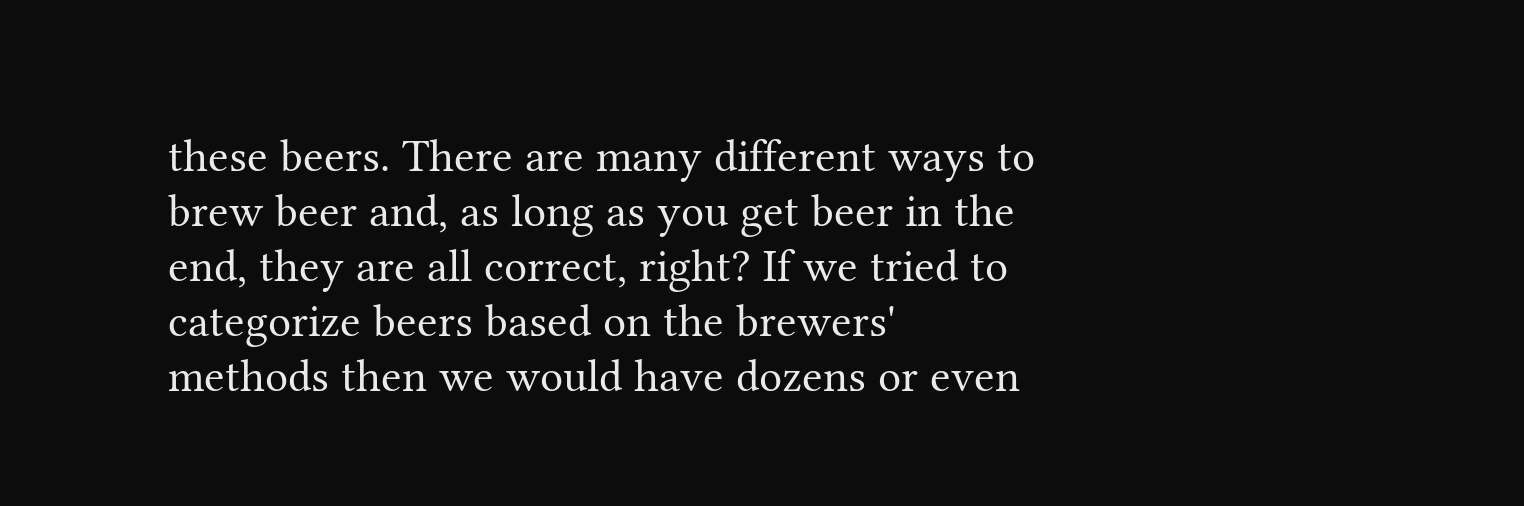these beers. There are many different ways to brew beer and, as long as you get beer in the end, they are all correct, right? If we tried to categorize beers based on the brewers' methods then we would have dozens or even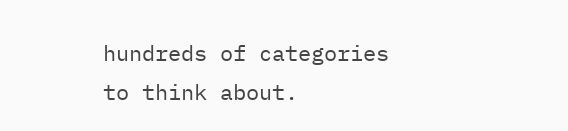hundreds of categories to think about.